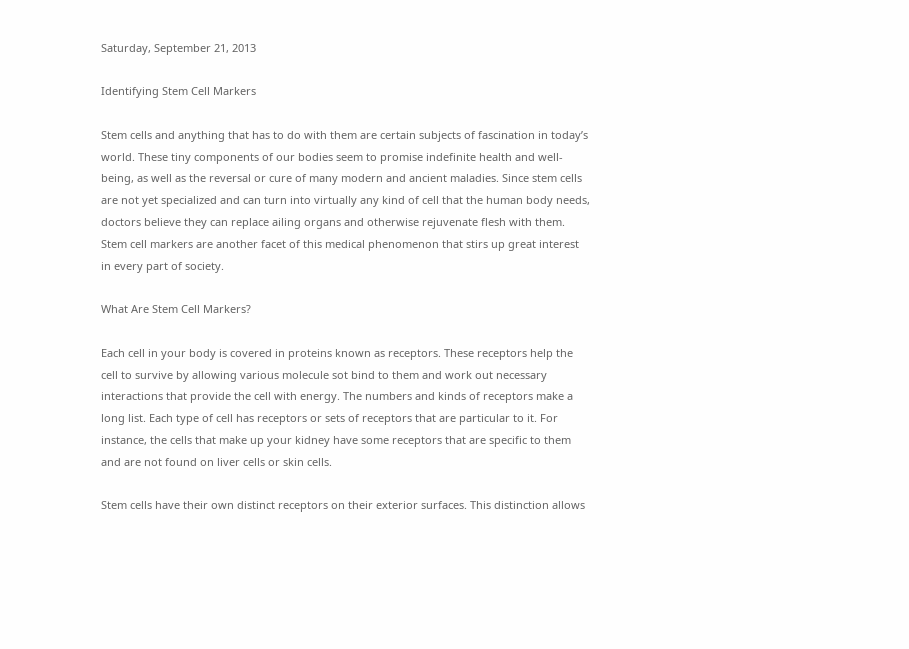Saturday, September 21, 2013

Identifying Stem Cell Markers

Stem cells and anything that has to do with them are certain subjects of fascination in today’s world. These tiny components of our bodies seem to promise indefinite health and well-being, as well as the reversal or cure of many modern and ancient maladies. Since stem cells are not yet specialized and can turn into virtually any kind of cell that the human body needs, doctors believe they can replace ailing organs and otherwise rejuvenate flesh with them. Stem cell markers are another facet of this medical phenomenon that stirs up great interest in every part of society.

What Are Stem Cell Markers?

Each cell in your body is covered in proteins known as receptors. These receptors help the cell to survive by allowing various molecule sot bind to them and work out necessary interactions that provide the cell with energy. The numbers and kinds of receptors make a long list. Each type of cell has receptors or sets of receptors that are particular to it. For instance, the cells that make up your kidney have some receptors that are specific to them and are not found on liver cells or skin cells.

Stem cells have their own distinct receptors on their exterior surfaces. This distinction allows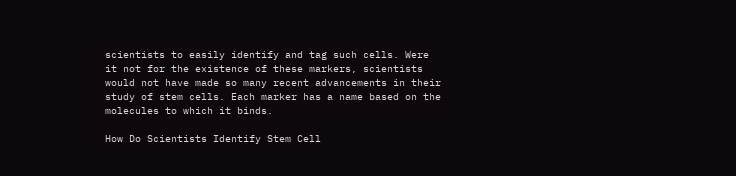scientists to easily identify and tag such cells. Were it not for the existence of these markers, scientists would not have made so many recent advancements in their study of stem cells. Each marker has a name based on the molecules to which it binds.

How Do Scientists Identify Stem Cell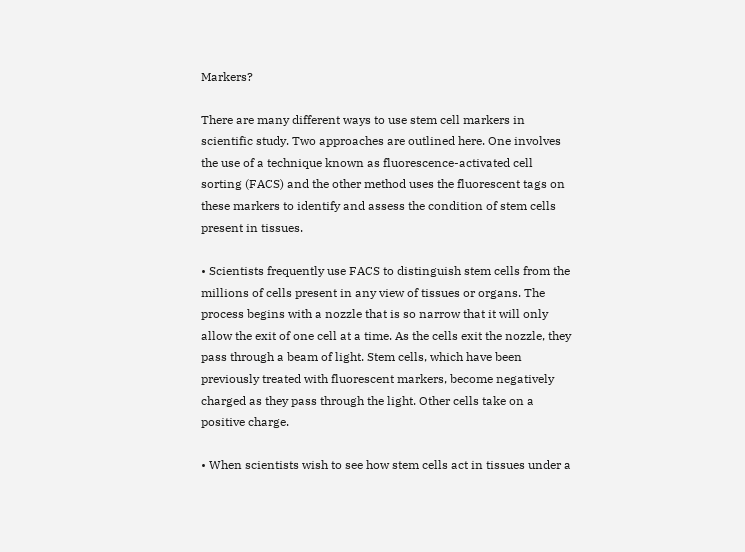Markers?

There are many different ways to use stem cell markers in scientific study. Two approaches are outlined here. One involves the use of a technique known as fluorescence-activated cell sorting (FACS) and the other method uses the fluorescent tags on these markers to identify and assess the condition of stem cells present in tissues.

• Scientists frequently use FACS to distinguish stem cells from the millions of cells present in any view of tissues or organs. The process begins with a nozzle that is so narrow that it will only allow the exit of one cell at a time. As the cells exit the nozzle, they pass through a beam of light. Stem cells, which have been previously treated with fluorescent markers, become negatively charged as they pass through the light. Other cells take on a positive charge.

• When scientists wish to see how stem cells act in tissues under a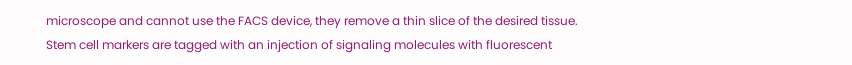microscope and cannot use the FACS device, they remove a thin slice of the desired tissue. Stem cell markers are tagged with an injection of signaling molecules with fluorescent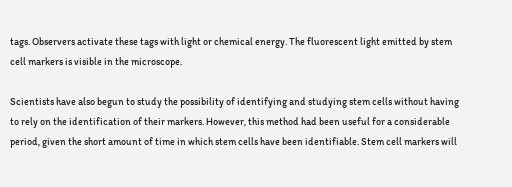tags. Observers activate these tags with light or chemical energy. The fluorescent light emitted by stem cell markers is visible in the microscope.

Scientists have also begun to study the possibility of identifying and studying stem cells without having to rely on the identification of their markers. However, this method had been useful for a considerable period, given the short amount of time in which stem cells have been identifiable. Stem cell markers will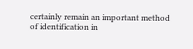certainly remain an important method of identification in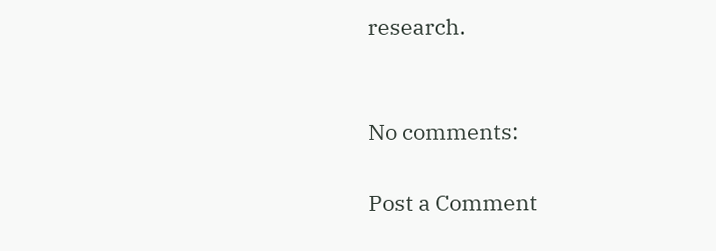research.


No comments:

Post a Comment